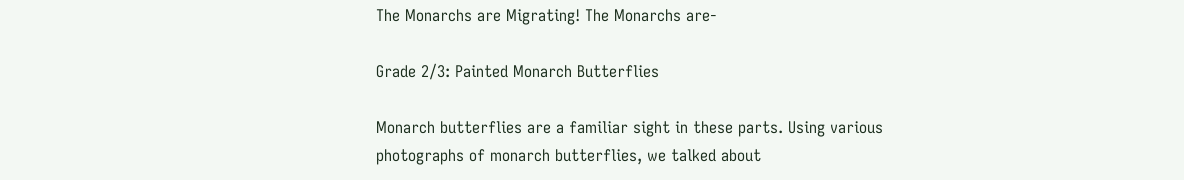The Monarchs are Migrating! The Monarchs are-

Grade 2/3: Painted Monarch Butterflies

Monarch butterflies are a familiar sight in these parts. Using various photographs of monarch butterflies, we talked about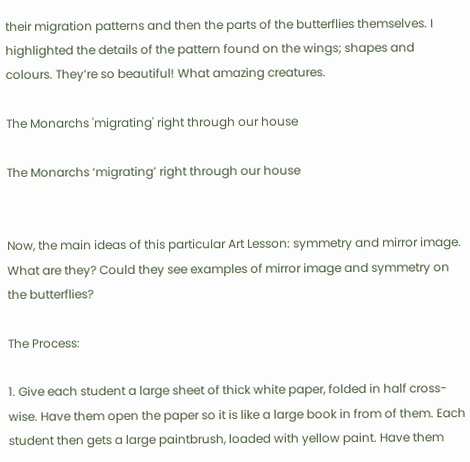their migration patterns and then the parts of the butterflies themselves. I highlighted the details of the pattern found on the wings; shapes and colours. They’re so beautiful! What amazing creatures.

The Monarchs 'migrating' right through our house

The Monarchs ‘migrating’ right through our house


Now, the main ideas of this particular Art Lesson: symmetry and mirror image. What are they? Could they see examples of mirror image and symmetry on the butterflies?

The Process:

1. Give each student a large sheet of thick white paper, folded in half cross-wise. Have them open the paper so it is like a large book in from of them. Each student then gets a large paintbrush, loaded with yellow paint. Have them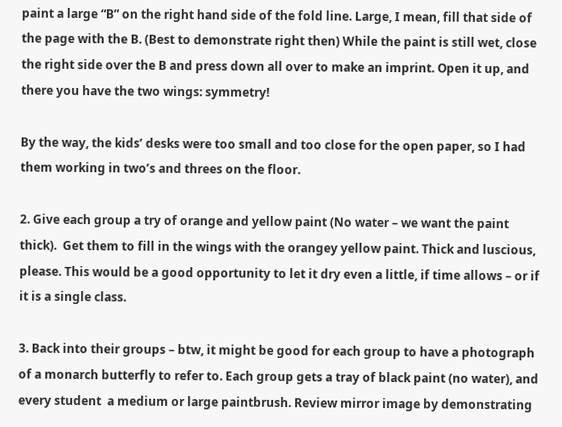paint a large “B” on the right hand side of the fold line. Large, I mean, fill that side of the page with the B. (Best to demonstrate right then) While the paint is still wet, close the right side over the B and press down all over to make an imprint. Open it up, and there you have the two wings: symmetry!

By the way, the kids’ desks were too small and too close for the open paper, so I had them working in two’s and threes on the floor.

2. Give each group a try of orange and yellow paint (No water – we want the paint thick).  Get them to fill in the wings with the orangey yellow paint. Thick and luscious, please. This would be a good opportunity to let it dry even a little, if time allows – or if it is a single class.

3. Back into their groups – btw, it might be good for each group to have a photograph of a monarch butterfly to refer to. Each group gets a tray of black paint (no water), and every student  a medium or large paintbrush. Review mirror image by demonstrating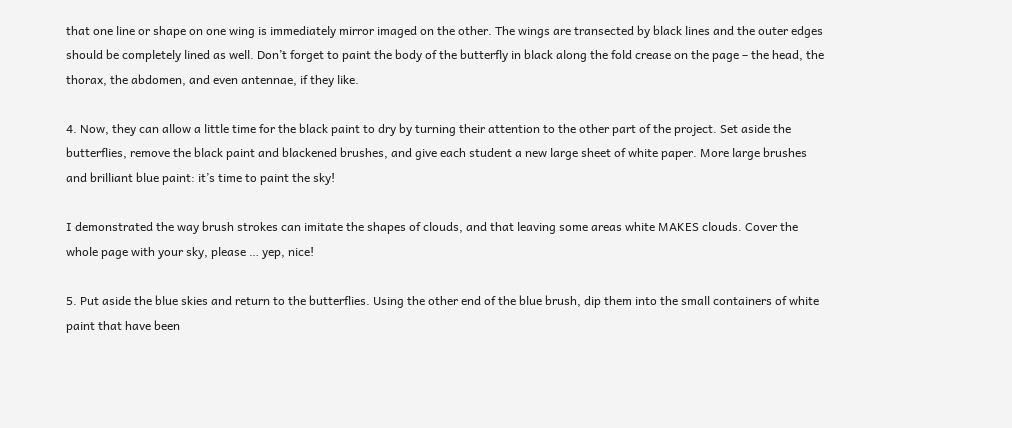that one line or shape on one wing is immediately mirror imaged on the other. The wings are transected by black lines and the outer edges should be completely lined as well. Don’t forget to paint the body of the butterfly in black along the fold crease on the page – the head, the thorax, the abdomen, and even antennae, if they like.

4. Now, they can allow a little time for the black paint to dry by turning their attention to the other part of the project. Set aside the butterflies, remove the black paint and blackened brushes, and give each student a new large sheet of white paper. More large brushes and brilliant blue paint: it’s time to paint the sky!

I demonstrated the way brush strokes can imitate the shapes of clouds, and that leaving some areas white MAKES clouds. Cover the whole page with your sky, please … yep, nice!

5. Put aside the blue skies and return to the butterflies. Using the other end of the blue brush, dip them into the small containers of white paint that have been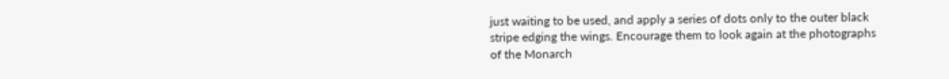just waiting to be used, and apply a series of dots only to the outer black stripe edging the wings. Encourage them to look again at the photographs of the Monarch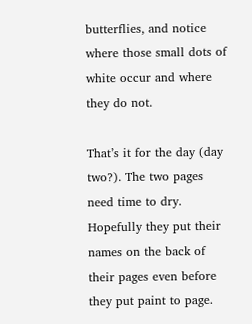butterflies, and notice where those small dots of white occur and where they do not.

That’s it for the day (day two?). The two pages need time to dry. Hopefully they put their names on the back of their pages even before they put paint to page.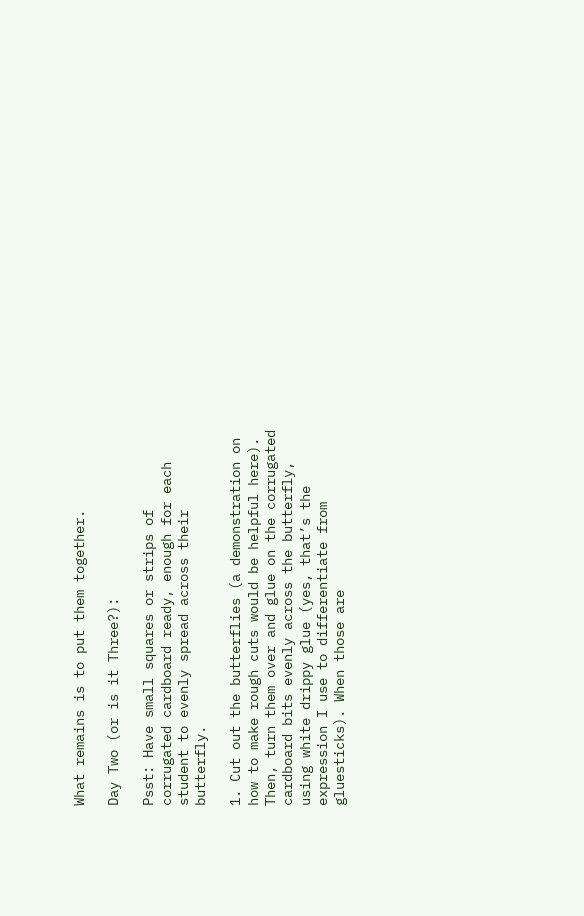What remains is to put them together.

Day Two (or is it Three?):

Psst: Have small squares or strips of corrugated cardboard ready, enough for each student to evenly spread across their butterfly.

1. Cut out the butterflies (a demonstration on how to make rough cuts would be helpful here). Then, turn them over and glue on the corrugated cardboard bits evenly across the butterfly, using white drippy glue (yes, that’s the expression I use to differentiate from gluesticks). When those are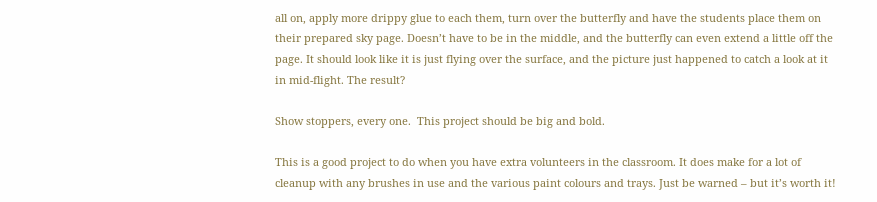all on, apply more drippy glue to each them, turn over the butterfly and have the students place them on their prepared sky page. Doesn’t have to be in the middle, and the butterfly can even extend a little off the page. It should look like it is just flying over the surface, and the picture just happened to catch a look at it in mid-flight. The result?

Show stoppers, every one.  This project should be big and bold.

This is a good project to do when you have extra volunteers in the classroom. It does make for a lot of cleanup with any brushes in use and the various paint colours and trays. Just be warned – but it’s worth it!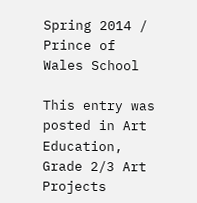Spring 2014 / Prince of Wales School

This entry was posted in Art Education, Grade 2/3 Art Projects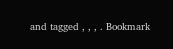and tagged , , , . Bookmark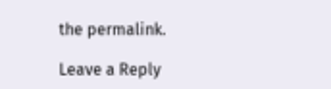the permalink.

Leave a Reply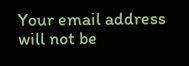Your email address will not be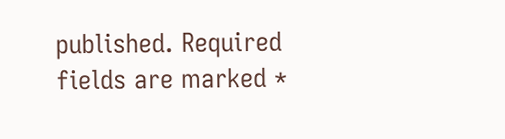published. Required fields are marked *